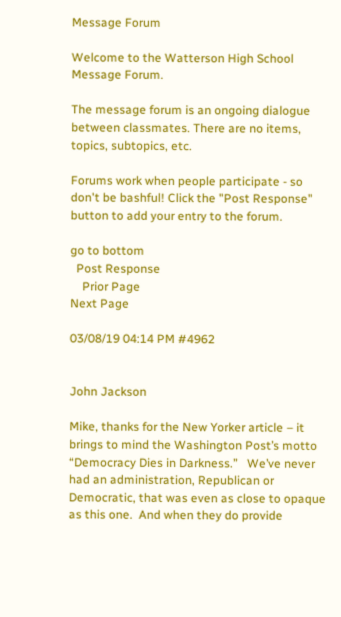Message Forum

Welcome to the Watterson High School Message Forum.

The message forum is an ongoing dialogue between classmates. There are no items, topics, subtopics, etc.

Forums work when people participate - so don't be bashful! Click the "Post Response" button to add your entry to the forum.

go to bottom
  Post Response
    Prior Page
Next Page

03/08/19 04:14 PM #4962


John Jackson

Mike, thanks for the New Yorker article – it brings to mind the Washington Post’s motto “Democracy Dies in Darkness.”   We’ve never had an administration, Republican or Democratic, that was even as close to opaque as this one.  And when they do provide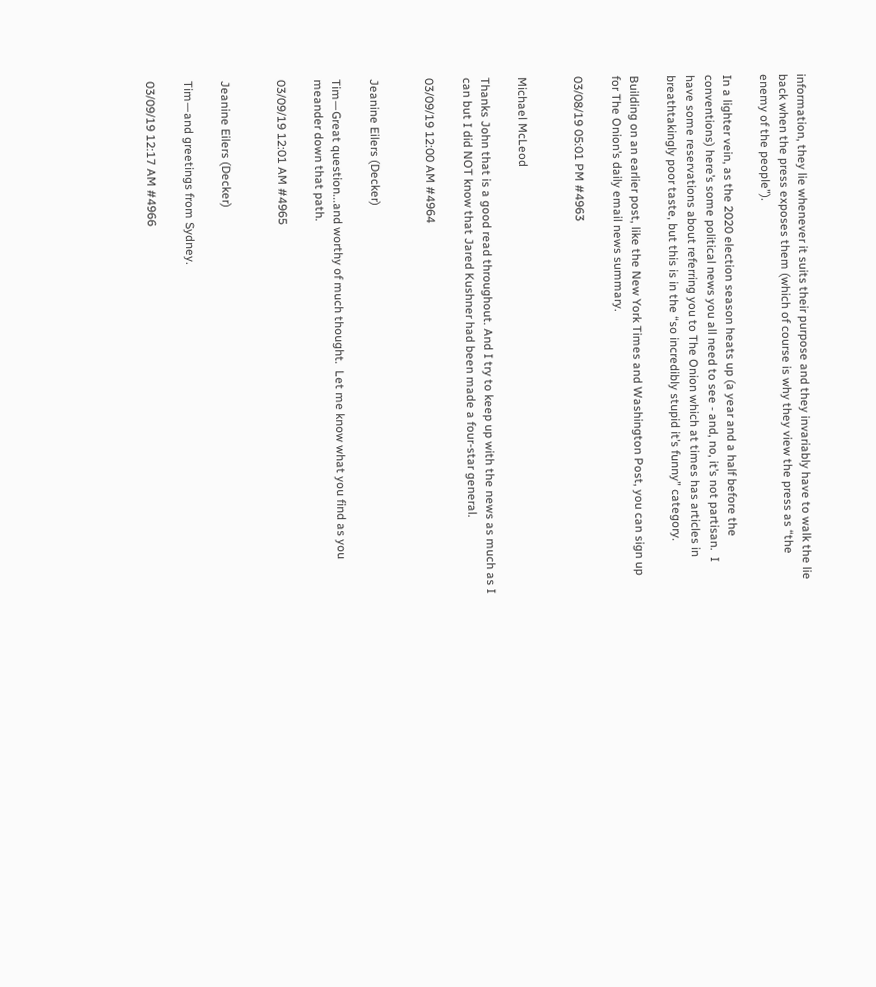information, they lie whenever it suits their purpose and they invariably have to walk the lie back when the press exposes them (which of course is why they view the press as “the enemy of the people”).

In a lighter vein, as the 2020 election season heats up (a year and a half before the conventions) here’s some political news you all need to see - and, no, it’s not partisan.  I have some reservations about referring you to The Onion which at times has articles in breathtakingly poor taste, but this is in the “so incredibly stupid it’s funny” category.

Building on an earlier post, like the New York Times and Washington Post, you can sign up for The Onion’s daily email news summary.

03/08/19 05:01 PM #4963


Michael McLeod

Thanks John that is a good read throughout. And I try to keep up with the news as much as I can but I did NOT know that Jared Kushner had been made a four-star general.

03/09/19 12:00 AM #4964


Jeanine Eilers (Decker)

Tim—Great question...and worthy of much thought.  Let me know what you find as you meander down that path.

03/09/19 12:01 AM #4965


Jeanine Eilers (Decker)

Tim—and greetings from Sydney.

03/09/19 12:17 AM #4966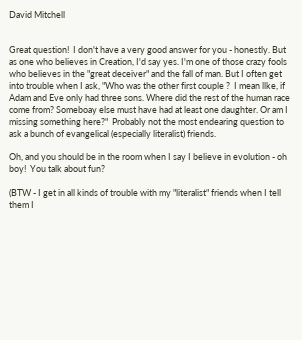David Mitchell


Great question!  I don't have a very good answer for you - honestly. But as one who believes in Creation, I'd say yes. I'm one of those crazy fools who believes in the "great deceiver" and the fall of man. But I often get into trouble when I ask, "Who was the other first couple ?  I mean llke, if Adam and Eve only had three sons. Where did the rest of the human race come from? Someboay else must have had at least one daughter. Or am I missing something here?"  Probably not the most endearing question to ask a bunch of evangelical (especially literalist) friends.

Oh, and you should be in the room when I say I believe in evolution - oh boy!  You talk about fun?

(BTW - I get in all kinds of trouble with my "literalist" friends when I tell them I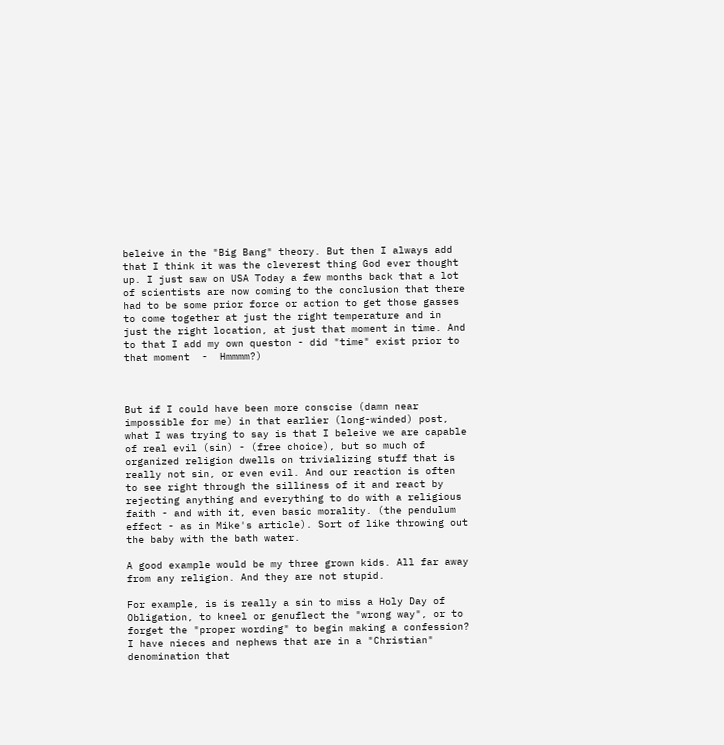beleive in the "Big Bang" theory. But then I always add that I think it was the cleverest thing God ever thought up. I just saw on USA Today a few months back that a lot of scientists are now coming to the conclusion that there had to be some prior force or action to get those gasses to come together at just the right temperature and in just the right location, at just that moment in time. And to that I add my own queston - did "time" exist prior to that moment  -  Hmmmm?)



But if I could have been more conscise (damn near impossible for me) in that earlier (long-winded) post, what I was trying to say is that I beleive we are capable of real evil (sin) - (free choice), but so much of organized religion dwells on trivializing stuff that is really not sin, or even evil. And our reaction is often to see right through the silliness of it and react by rejecting anything and everything to do with a religious faith - and with it, even basic morality. (the pendulum effect - as in Mike's article). Sort of like throwing out the baby with the bath water.

A good example would be my three grown kids. All far away from any religion. And they are not stupid.

For example, is is really a sin to miss a Holy Day of Obligation, to kneel or genuflect the "wrong way", or to forget the "proper wording" to begin making a confession? I have nieces and nephews that are in a "Christian" denomination that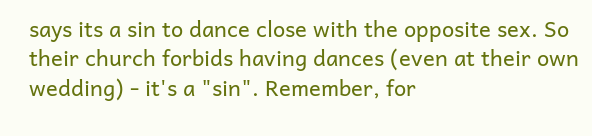says its a sin to dance close with the opposite sex. So their church forbids having dances (even at their own wedding) - it's a "sin". Remember, for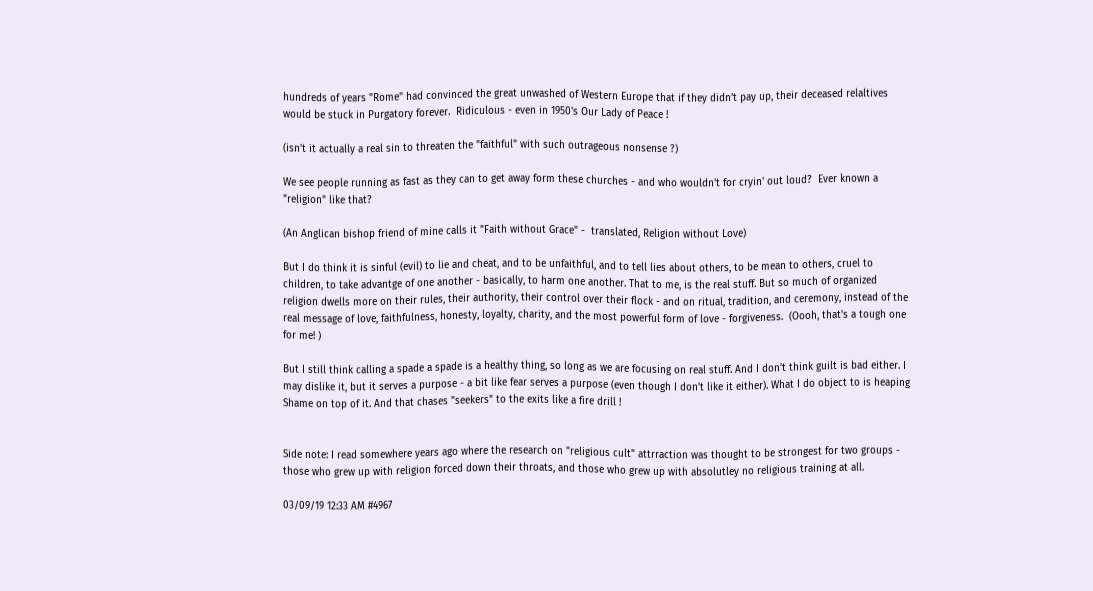hundreds of years "Rome" had convinced the great unwashed of Western Europe that if they didn't pay up, their deceased relaltives would be stuck in Purgatory forever.  Ridiculous - even in 1950's Our Lady of Peace !

(isn't it actually a real sin to threaten the "faithful" with such outrageous nonsense ?)

We see people running as fast as they can to get away form these churches - and who wouldn't for cryin' out loud?  Ever known a "religion" like that?

(An Anglican bishop friend of mine calls it "Faith without Grace" -  translated, Religion without Love)

But I do think it is sinful (evil) to lie and cheat, and to be unfaithful, and to tell lies about others, to be mean to others, cruel to children, to take advantge of one another - basically, to harm one another. That to me, is the real stuff. But so much of organized religion dwells more on their rules, their authority, their control over their flock - and on ritual, tradition, and ceremony, instead of the real message of love, faithfulness, honesty, loyalty, charity, and the most powerful form of love - forgiveness.  (Oooh, that's a tough one for me! )

But I still think calling a spade a spade is a healthy thing, so long as we are focusing on real stuff. And I don't think guilt is bad either. I may dislike it, but it serves a purpose - a bit like fear serves a purpose (even though I don't like it either). What I do object to is heaping Shame on top of it. And that chases "seekers" to the exits like a fire drill !


Side note: I read somewhere years ago where the research on "religious cult" attrraction was thought to be strongest for two groups - those who grew up with religion forced down their throats, and those who grew up with absolutley no religious training at all.

03/09/19 12:33 AM #4967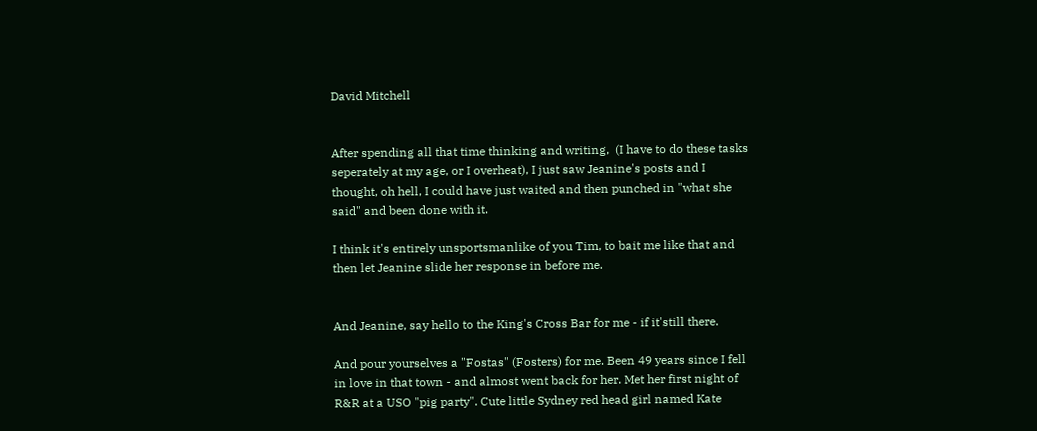David Mitchell


After spending all that time thinking and writing,  (I have to do these tasks seperately at my age, or I overheat), I just saw Jeanine's posts and I thought, oh hell, I could have just waited and then punched in "what she said" and been done with it.

I think it's entirely unsportsmanlike of you Tim, to bait me like that and then let Jeanine slide her response in before me.


And Jeanine, say hello to the King's Cross Bar for me - if it'still there.

And pour yourselves a "Fostas" (Fosters) for me. Been 49 years since I fell in love in that town - and almost went back for her. Met her first night of R&R at a USO "pig party". Cute little Sydney red head girl named Kate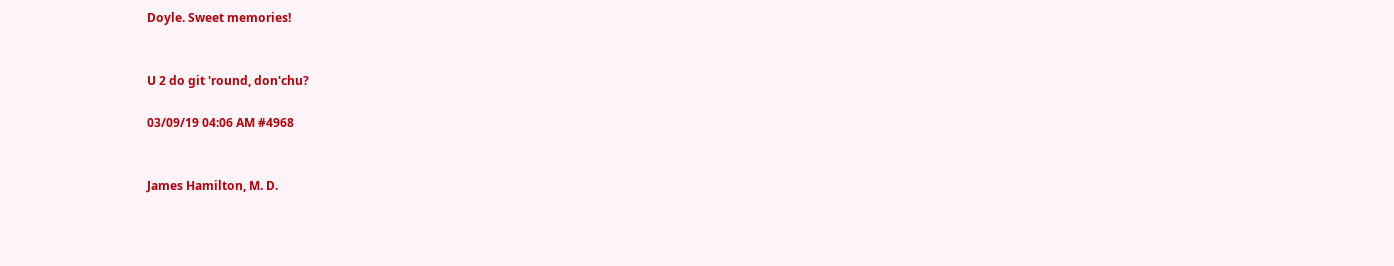Doyle. Sweet memories!


U 2 do git 'round, don'chu?

03/09/19 04:06 AM #4968


James Hamilton, M. D.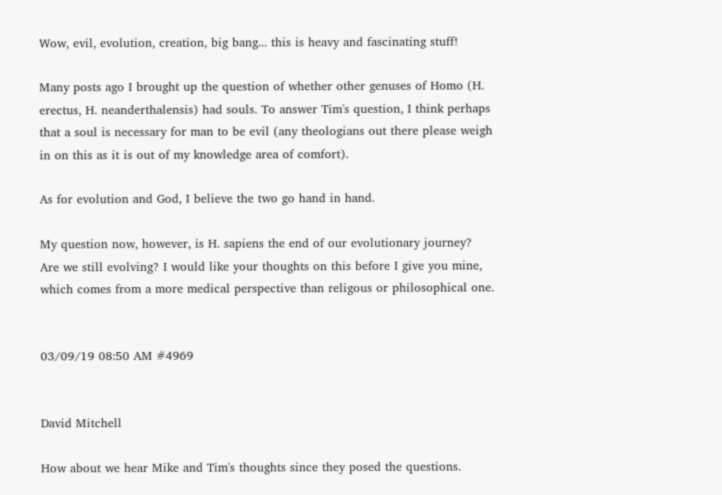Wow, evil, evolution, creation, big bang... this is heavy and fascinating stuff!

Many posts ago I brought up the question of whether other genuses of Homo (H. erectus, H. neanderthalensis) had souls. To answer Tim's question, I think perhaps that a soul is necessary for man to be evil (any theologians out there please weigh in on this as it is out of my knowledge area of comfort).

As for evolution and God, I believe the two go hand in hand.

My question now, however, is H. sapiens the end of our evolutionary journey? Are we still evolving? I would like your thoughts on this before I give you mine, which comes from a more medical perspective than religous or philosophical one.


03/09/19 08:50 AM #4969


David Mitchell

How about we hear Mike and Tim's thoughts since they posed the questions.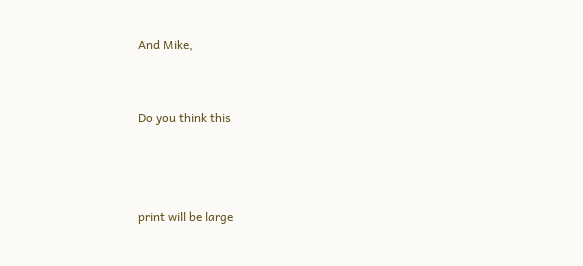And Mike,


Do you think this



print will be large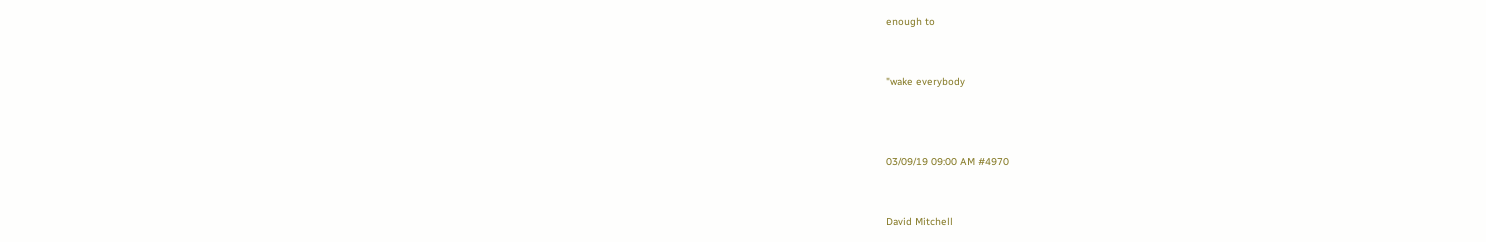enough to


"wake everybody



03/09/19 09:00 AM #4970


David Mitchell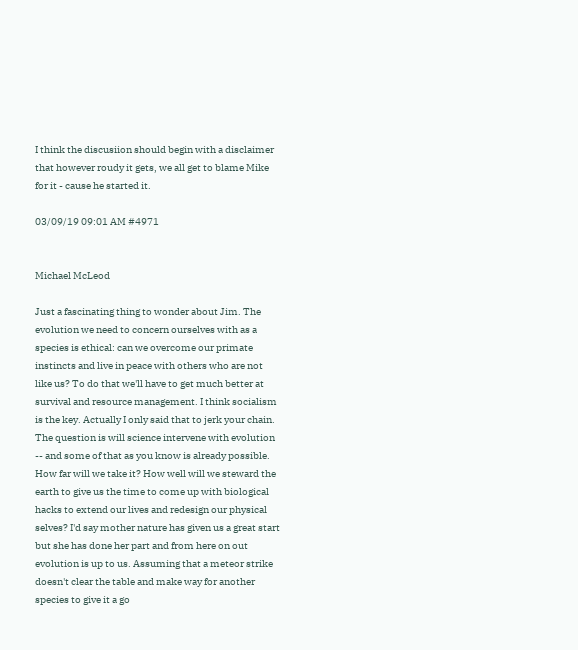I think the discusiion should begin with a disclaimer that however roudy it gets, we all get to blame Mike for it - cause he started it.

03/09/19 09:01 AM #4971


Michael McLeod

Just a fascinating thing to wonder about Jim. The evolution we need to concern ourselves with as a species is ethical: can we overcome our primate instincts and live in peace with others who are not like us? To do that we'll have to get much better at survival and resource management. I think socialism is the key. Actually I only said that to jerk your chain. The question is will science intervene with evolution -- and some of that as you know is already possible. How far will we take it? How well will we steward the earth to give us the time to come up with biological hacks to extend our lives and redesign our physical selves? I'd say mother nature has given us a great start but she has done her part and from here on out evolution is up to us. Assuming that a meteor strike doesn't clear the table and make way for another species to give it a go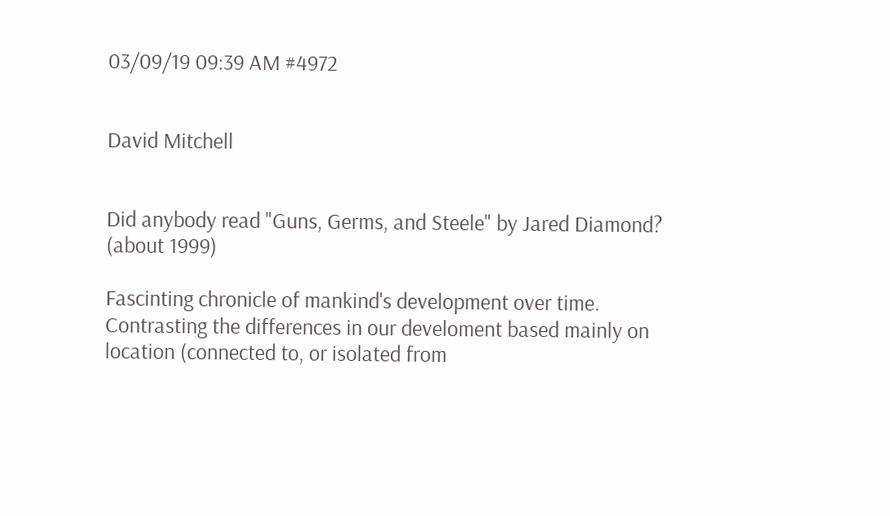03/09/19 09:39 AM #4972


David Mitchell


Did anybody read "Guns, Germs, and Steele" by Jared Diamond? (about 1999)

Fascinting chronicle of mankind's development over time. Contrasting the differences in our develoment based mainly on location (connected to, or isolated from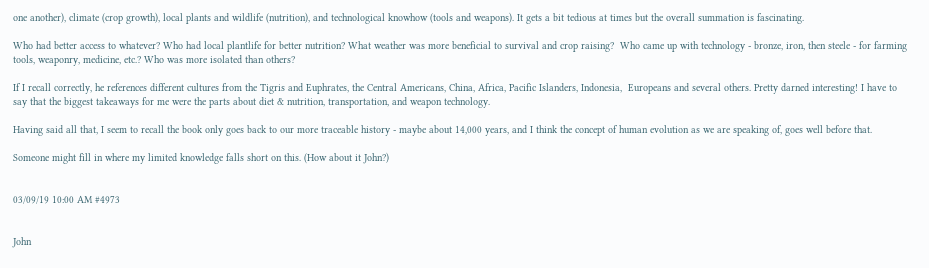one another), climate (crop growth), local plants and wildlife (nutrition), and technological knowhow (tools and weapons). It gets a bit tedious at times but the overall summation is fascinating.

Who had better access to whatever? Who had local plantlife for better nutrition? What weather was more beneficial to survival and crop raising?  Who came up with technology - bronze, iron, then steele - for farming tools, weaponry, medicine, etc.? Who was more isolated than others?

If I recall correctly, he references different cultures from the Tigris and Euphrates, the Central Americans, China, Africa, Pacific Islanders, Indonesia,  Europeans and several others. Pretty darned interesting! I have to say that the biggest takeaways for me were the parts about diet & nutrition, transportation, and weapon technology.

Having said all that, I seem to recall the book only goes back to our more traceable history - maybe about 14,000 years, and I think the concept of human evolution as we are speaking of, goes well before that.

Someone might fill in where my limited knowledge falls short on this. (How about it John?)


03/09/19 10:00 AM #4973


John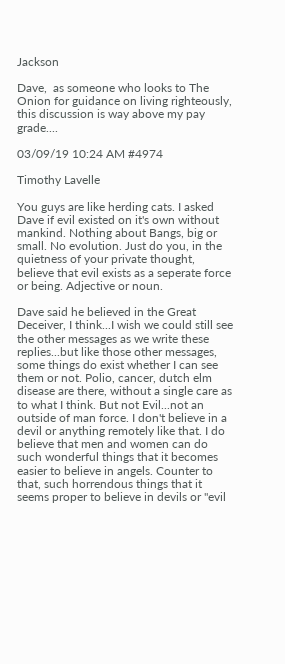Jackson

Dave,  as someone who looks to The Onion for guidance on living righteously, this discussion is way above my pay grade....

03/09/19 10:24 AM #4974

Timothy Lavelle

You guys are like herding cats. I asked Dave if evil existed on it's own without mankind. Nothing about Bangs, big or small. No evolution. Just do you, in the quietness of your private thought, believe that evil exists as a seperate force or being. Adjective or noun.

Dave said he believed in the Great Deceiver, I think...I wish we could still see the other messages as we write these replies...but like those other messages, some things do exist whether I can see them or not. Polio, cancer, dutch elm disease are there, without a single care as to what I think. But not Evil...not an outside of man force. I don't believe in a devil or anything remotely like that. I do believe that men and women can do such wonderful things that it becomes easier to believe in angels. Counter to that, such horrendous things that it seems proper to believe in devils or "evil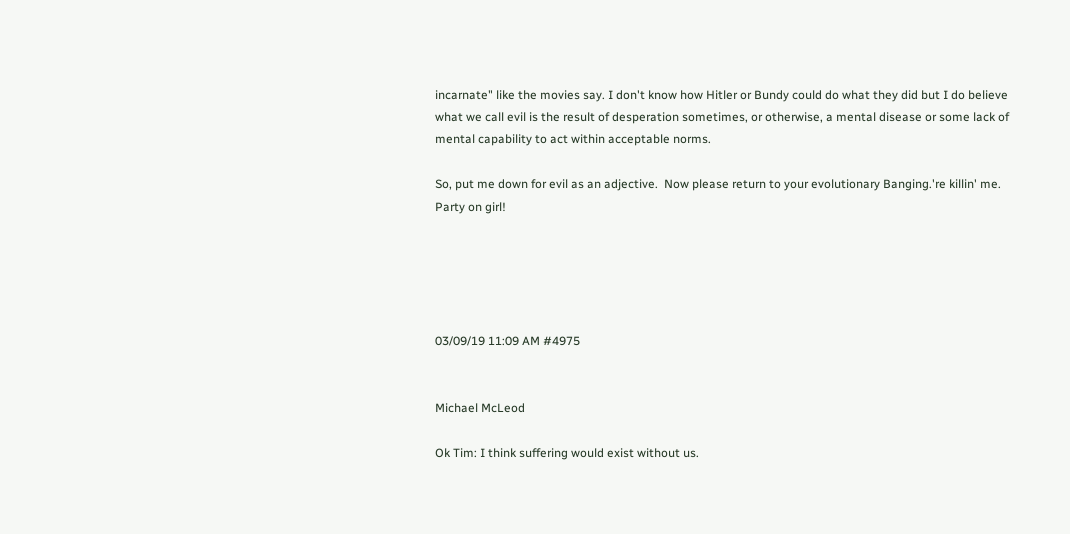incarnate" like the movies say. I don't know how Hitler or Bundy could do what they did but I do believe what we call evil is the result of desperation sometimes, or otherwise, a mental disease or some lack of mental capability to act within acceptable norms.

So, put me down for evil as an adjective.  Now please return to your evolutionary Banging.'re killin' me. Party on girl!





03/09/19 11:09 AM #4975


Michael McLeod

Ok Tim: I think suffering would exist without us.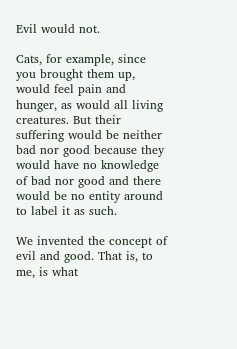Evil would not.

Cats, for example, since you brought them up, would feel pain and hunger, as would all living creatures. But their suffering would be neither bad nor good because they would have no knowledge of bad nor good and there would be no entity around to label it as such.

We invented the concept of evil and good. That is, to me, is what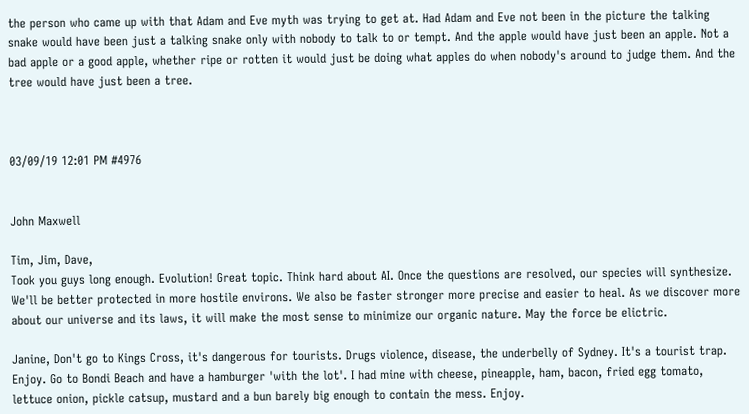the person who came up with that Adam and Eve myth was trying to get at. Had Adam and Eve not been in the picture the talking snake would have been just a talking snake only with nobody to talk to or tempt. And the apple would have just been an apple. Not a bad apple or a good apple, whether ripe or rotten it would just be doing what apples do when nobody's around to judge them. And the tree would have just been a tree.



03/09/19 12:01 PM #4976


John Maxwell

Tim, Jim, Dave,
Took you guys long enough. Evolution! Great topic. Think hard about AI. Once the questions are resolved, our species will synthesize. We'll be better protected in more hostile environs. We also be faster stronger more precise and easier to heal. As we discover more about our universe and its laws, it will make the most sense to minimize our organic nature. May the force be elictric.

Janine, Don't go to Kings Cross, it's dangerous for tourists. Drugs violence, disease, the underbelly of Sydney. It's a tourist trap. Enjoy. Go to Bondi Beach and have a hamburger 'with the lot'. I had mine with cheese, pineapple, ham, bacon, fried egg tomato, lettuce onion, pickle catsup, mustard and a bun barely big enough to contain the mess. Enjoy.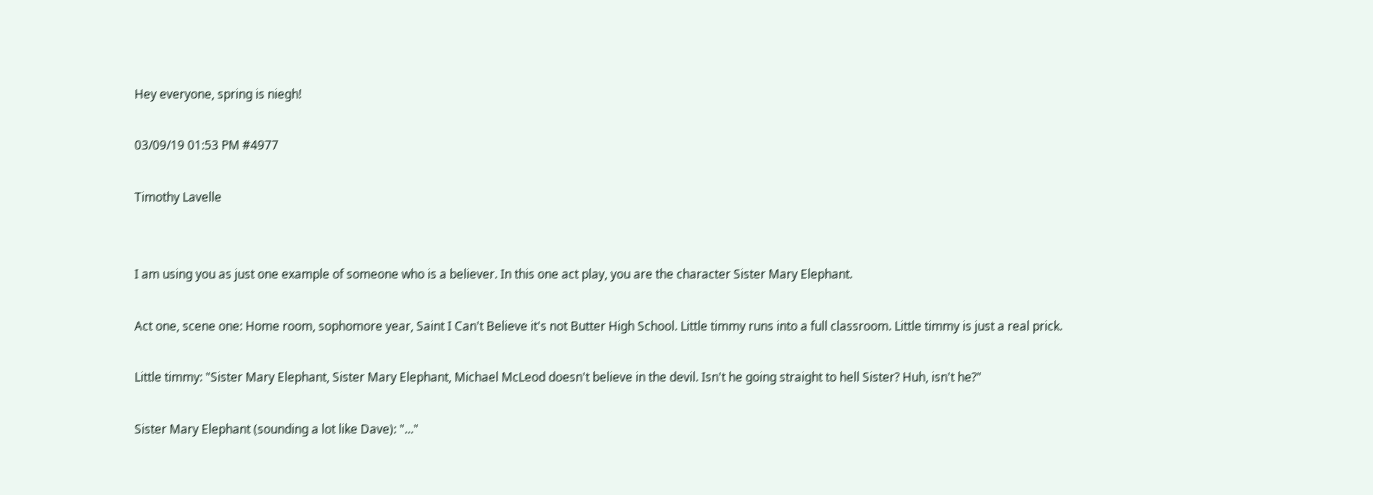Hey everyone, spring is niegh!

03/09/19 01:53 PM #4977

Timothy Lavelle


I am using you as just one example of someone who is a believer. In this one act play, you are the character Sister Mary Elephant.

Act one, scene one: Home room, sophomore year, Saint I Can't Believe it's not Butter High School. Little timmy runs into a full classroom. Little timmy is just a real prick.

Little timmy: "Sister Mary Elephant, Sister Mary Elephant, Michael McLeod doesn't believe in the devil. Isn't he going straight to hell Sister? Huh, isn't he?"

Sister Mary Elephant (sounding a lot like Dave): "..."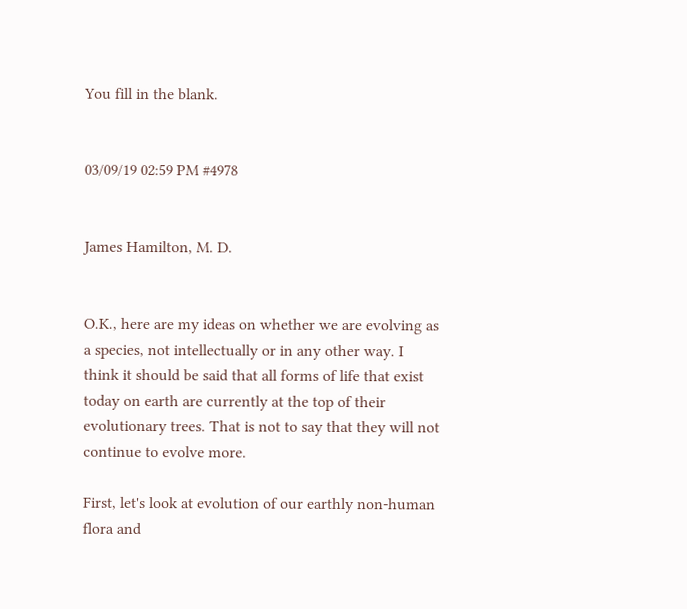You fill in the blank.


03/09/19 02:59 PM #4978


James Hamilton, M. D.


O.K., here are my ideas on whether we are evolving as a species, not intellectually or in any other way. I think it should be said that all forms of life that exist today on earth are currently at the top of their evolutionary trees. That is not to say that they will not continue to evolve more.

First, let's look at evolution of our earthly non-human flora and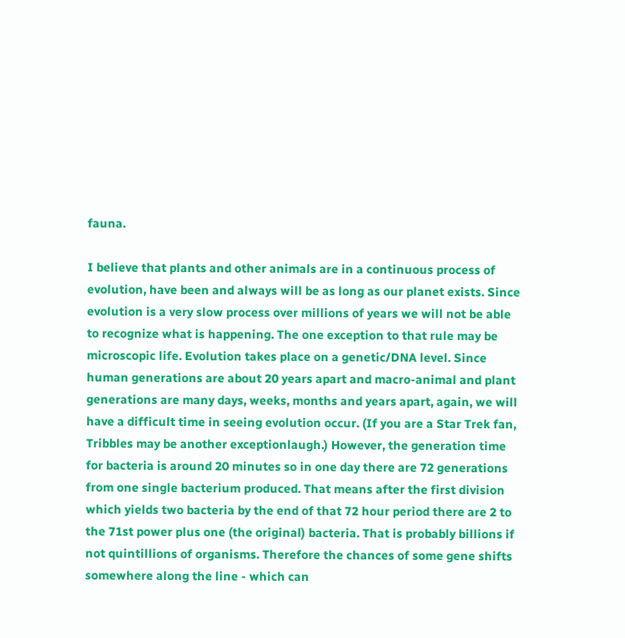fauna.

I believe that plants and other animals are in a continuous process of evolution, have been and always will be as long as our planet exists. Since evolution is a very slow process over millions of years we will not be able to recognize what is happening. The one exception to that rule may be microscopic life. Evolution takes place on a genetic/DNA level. Since human generations are about 20 years apart and macro-animal and plant generations are many days, weeks, months and years apart, again, we will have a difficult time in seeing evolution occur. (If you are a Star Trek fan, Tribbles may be another exceptionlaugh.) However, the generation time for bacteria is around 20 minutes so in one day there are 72 generations from one single bacterium produced. That means after the first division which yields two bacteria by the end of that 72 hour period there are 2 to the 71st power plus one (the original) bacteria. That is probably billions if not quintillions of organisms. Therefore the chances of some gene shifts somewhere along the line - which can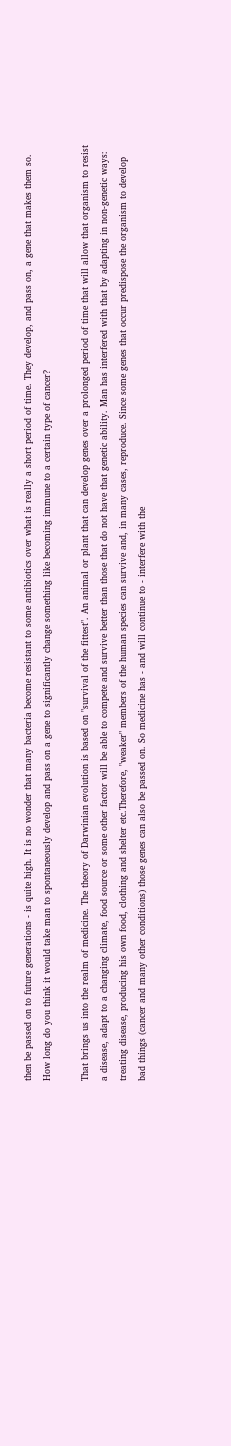then be passed on to future generations - is quite high. It is no wonder that many bacteria become resistant to some antibiotics over what is really a short period of time. They develop, and pass on, a gene that makes them so. How long do you think it would take man to spontaneously develop and pass on a gene to significantly change something like becoming immune to a certain type of cancer?

That brings us into the realm of medicine. The theory of Darwinian evolution is based on "survival of the fittest". An animal or plant that can develop genes over a prolonged period of time that will allow that organism to resist a disease, adapt to a changing climate, food source or some other factor will be able to compete and survive better than those that do not have that genetic ability. Man has interfered with that by adapting in non-genetic ways: treating disease, producing his own food, clothing and shelter etc.Therefore, "weaker" members of the human species can survive and, in many cases, reproduce. Since some genes that occur predispose the organism to develop bad things (cancer and many other conditions) those genes can also be passed on. So medicine has - and will continue to - interfere with the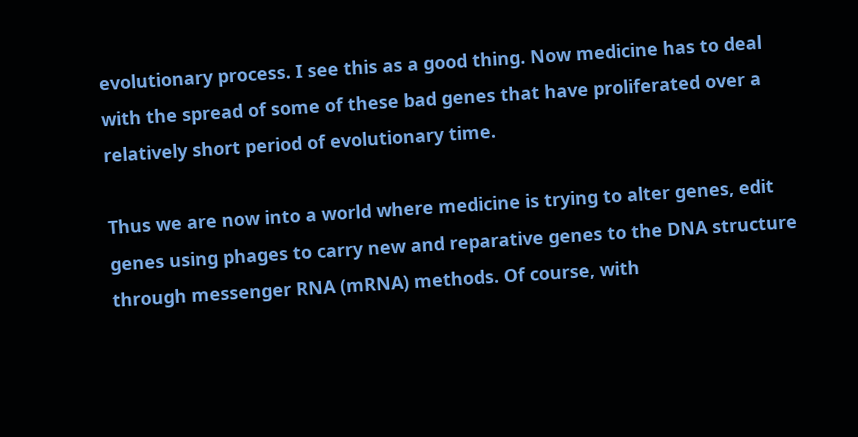evolutionary process. I see this as a good thing. Now medicine has to deal with the spread of some of these bad genes that have proliferated over a relatively short period of evolutionary time.

Thus we are now into a world where medicine is trying to alter genes, edit genes using phages to carry new and reparative genes to the DNA structure through messenger RNA (mRNA) methods. Of course, with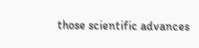those scientific advances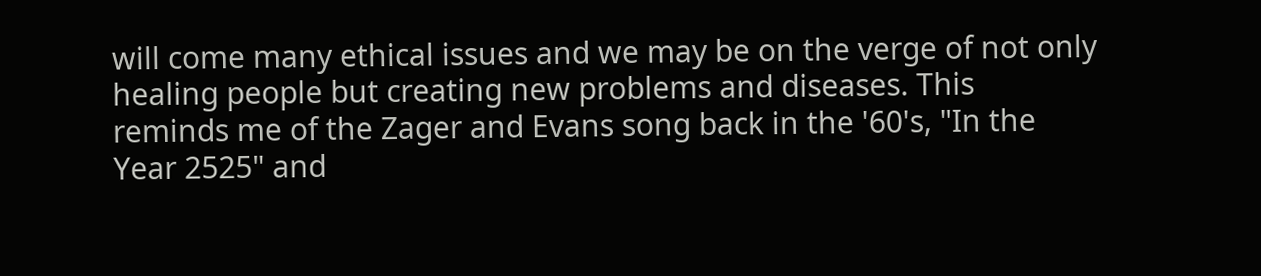will come many ethical issues and we may be on the verge of not only healing people but creating new problems and diseases. This reminds me of the Zager and Evans song back in the '60's, "In the Year 2525" and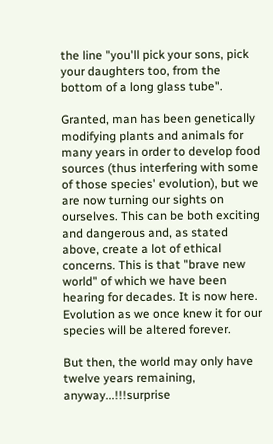the line "you'll pick your sons, pick your daughters too, from the bottom of a long glass tube".

Granted, man has been genetically modifying plants and animals for many years in order to develop food sources (thus interfering with some of those species' evolution), but we are now turning our sights on ourselves. This can be both exciting and dangerous and, as stated above, create a lot of ethical concerns. This is that "brave new world" of which we have been hearing for decades. It is now here. Evolution as we once knew it for our species will be altered forever.

But then, the world may only have twelve years remaining, anyway...!!!surprise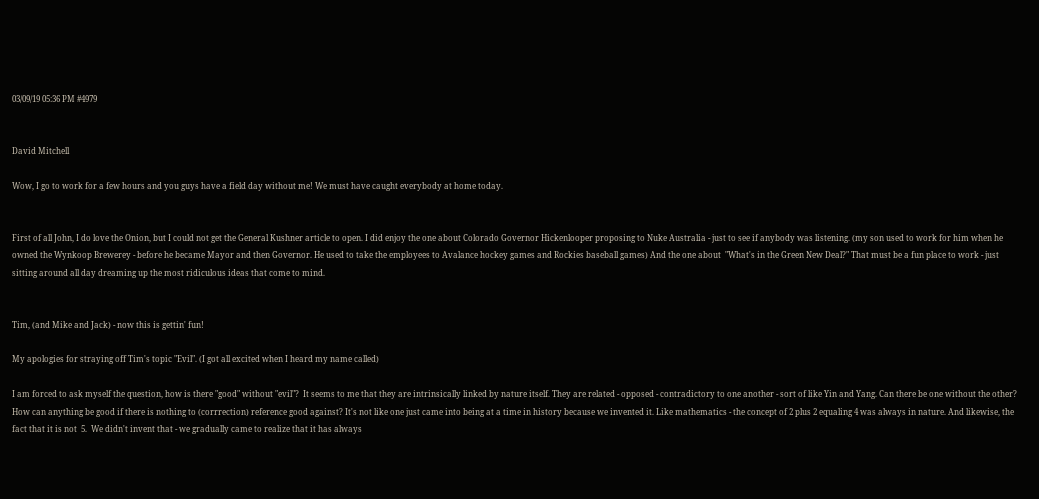03/09/19 05:36 PM #4979


David Mitchell

Wow, I go to work for a few hours and you guys have a field day without me! We must have caught everybody at home today.


First of all John, I do love the Onion, but I could not get the General Kushner article to open. I did enjoy the one about Colorado Governor Hickenlooper proposing to Nuke Australia - just to see if anybody was listening. (my son used to work for him when he owned the Wynkoop Brewerey - before he became Mayor and then Governor. He used to take the employees to Avalance hockey games and Rockies baseball games) And the one about  "What's in the Green New Deal?" That must be a fun place to work - just sitting around all day dreaming up the most ridiculous ideas that come to mind.


Tim, (and Mike and Jack) - now this is gettin' fun!

My apologies for straying off Tim's topic "Evil". (I got all excited when I heard my name called)

I am forced to ask myself the question, how is there "good" without "evil"?  It seems to me that they are intrinsically linked by nature itself. They are related - opposed - contradictory to one another - sort of like Yin and Yang. Can there be one without the other? How can anything be good if there is nothing to (corrrection) reference good against? It's not like one just came into being at a time in history because we invented it. Like mathematics - the concept of 2 plus 2 equaling 4 was always in nature. And likewise, the fact that it is not  5.  We didn't invent that - we gradually came to realize that it has always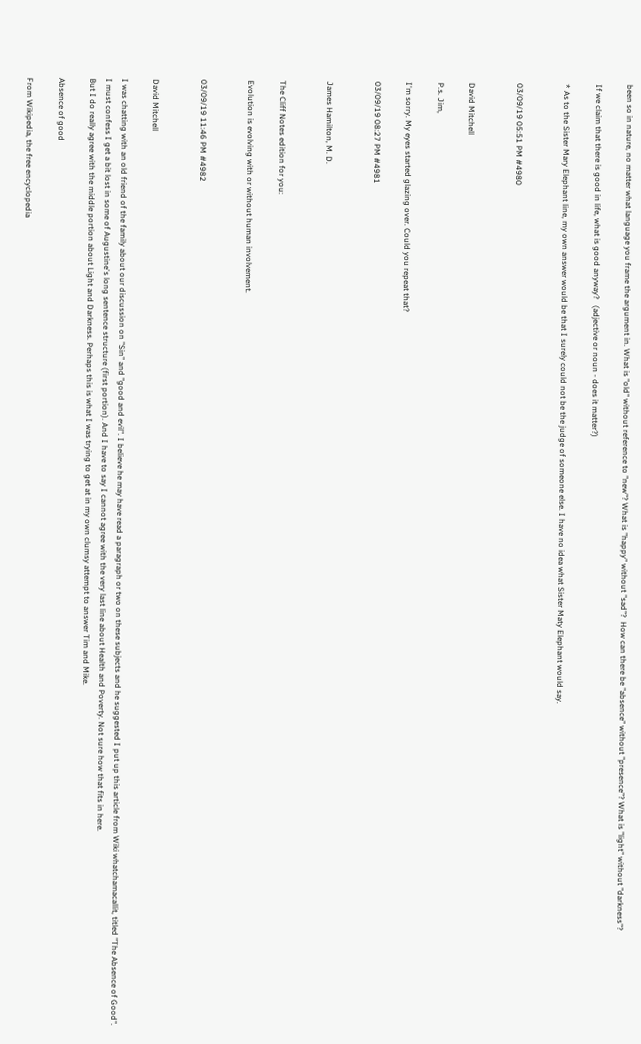been so in nature, no matter what language you frame the argument in. What is "old" without reference to "new"? What is "happy" without "sad"?  How can there be "absence" without "presence"? What is "light" without "darkness"?

If we claim that there is good in life, what is good anyway?   (adjective or noun - does it matter?)

* As to the Sister Mary Elephant line, my own answer would be that I surely could not be the judge of someone else. I have no idea what Sister Maty Elephant would say.


03/09/19 05:51 PM #4980


David Mitchell

P.s. Jim,

I'm sorry. My eyes started glazing over. Could you repeat that?

03/09/19 08:27 PM #4981


James Hamilton, M. D.


The Cliff Notes edition for you:

Evolution is evolving with or without human involvement.


03/09/19 11:46 PM #4982


David Mitchell

I was chatting with an old friend of the family about our discussion on "Sin" and "good and evil". I believe he may have read a paragraph or two on these subjects and he suggested I put up this article from Wiki whatchamacallit, titled "The Absence of Good".
I must confess I get a bit lost in some of Augustine's long sentence structure (first portion). And I have to say I cannot agree with the very last line about Health and Poverty. Not sure how that fits in here.
But I do really agree with the middle portion about Light and Darkness. Perhaps this is what I was trying to get at in my own clumsy attempt to answer Tim and Mike.

Absence of good

From Wikipedia, the free encyclopedia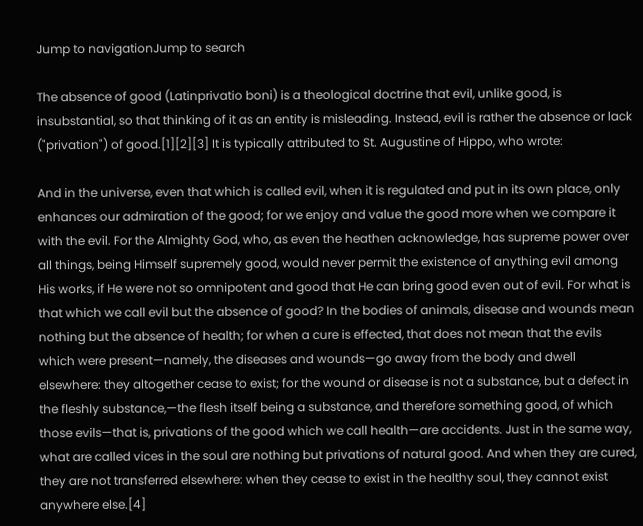Jump to navigationJump to search

The absence of good (Latinprivatio boni) is a theological doctrine that evil, unlike good, is insubstantial, so that thinking of it as an entity is misleading. Instead, evil is rather the absence or lack ("privation") of good.[1][2][3] It is typically attributed to St. Augustine of Hippo, who wrote:

And in the universe, even that which is called evil, when it is regulated and put in its own place, only enhances our admiration of the good; for we enjoy and value the good more when we compare it with the evil. For the Almighty God, who, as even the heathen acknowledge, has supreme power over all things, being Himself supremely good, would never permit the existence of anything evil among His works, if He were not so omnipotent and good that He can bring good even out of evil. For what is that which we call evil but the absence of good? In the bodies of animals, disease and wounds mean nothing but the absence of health; for when a cure is effected, that does not mean that the evils which were present—namely, the diseases and wounds—go away from the body and dwell elsewhere: they altogether cease to exist; for the wound or disease is not a substance, but a defect in the fleshly substance,—the flesh itself being a substance, and therefore something good, of which those evils—that is, privations of the good which we call health—are accidents. Just in the same way, what are called vices in the soul are nothing but privations of natural good. And when they are cured, they are not transferred elsewhere: when they cease to exist in the healthy soul, they cannot exist anywhere else.[4]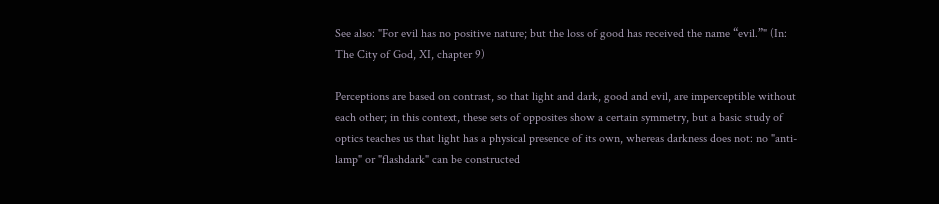See also: "For evil has no positive nature; but the loss of good has received the name “evil.”" (In: The City of God, XI, chapter 9)

Perceptions are based on contrast, so that light and dark, good and evil, are imperceptible without each other; in this context, these sets of opposites show a certain symmetry, but a basic study of optics teaches us that light has a physical presence of its own, whereas darkness does not: no "anti-lamp" or "flashdark" can be constructed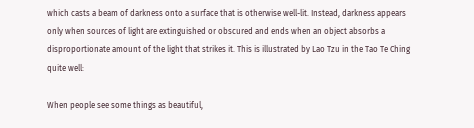which casts a beam of darkness onto a surface that is otherwise well-lit. Instead, darkness appears only when sources of light are extinguished or obscured and ends when an object absorbs a disproportionate amount of the light that strikes it. This is illustrated by Lao Tzu in the Tao Te Ching quite well:

When people see some things as beautiful,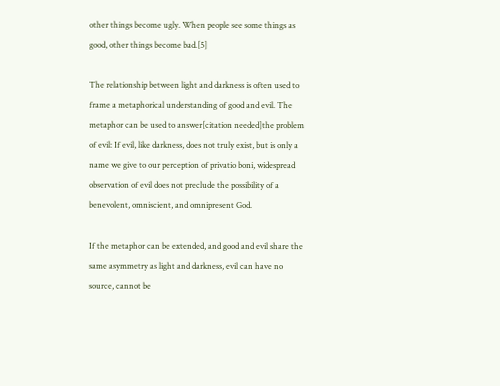other things become ugly. When people see some things as good, other things become bad.[5]

The relationship between light and darkness is often used to frame a metaphorical understanding of good and evil. The metaphor can be used to answer[citation needed]the problem of evil: If evil, like darkness, does not truly exist, but is only a name we give to our perception of privatio boni, widespread observation of evil does not preclude the possibility of a benevolent, omniscient, and omnipresent God.

If the metaphor can be extended, and good and evil share the same asymmetry as light and darkness, evil can have no source, cannot be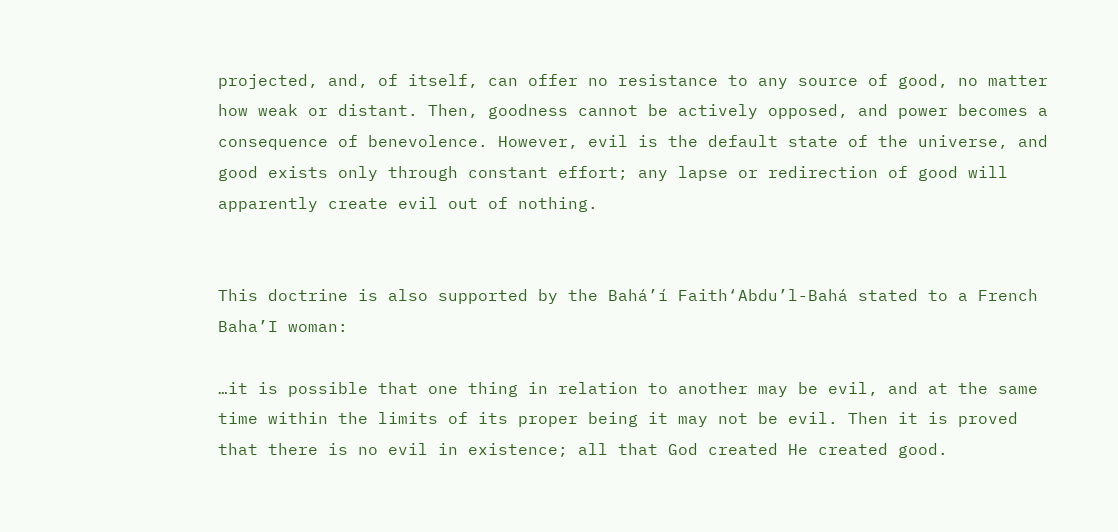projected, and, of itself, can offer no resistance to any source of good, no matter how weak or distant. Then, goodness cannot be actively opposed, and power becomes a consequence of benevolence. However, evil is the default state of the universe, and good exists only through constant effort; any lapse or redirection of good will apparently create evil out of nothing.


This doctrine is also supported by the Bahá’í Faith‘Abdu’l-Bahá stated to a French Baha’I woman:

…it is possible that one thing in relation to another may be evil, and at the same time within the limits of its proper being it may not be evil. Then it is proved that there is no evil in existence; all that God created He created good.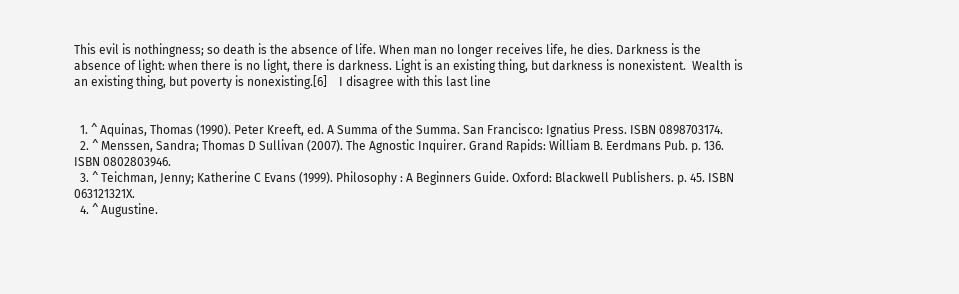This evil is nothingness; so death is the absence of life. When man no longer receives life, he dies. Darkness is the absence of light: when there is no light, there is darkness. Light is an existing thing, but darkness is nonexistent.  Wealth is an existing thing, but poverty is nonexisting.[6]    I disagree with this last line


  1. ^ Aquinas, Thomas (1990). Peter Kreeft, ed. A Summa of the Summa. San Francisco: Ignatius Press. ISBN 0898703174.
  2. ^ Menssen, Sandra; Thomas D Sullivan (2007). The Agnostic Inquirer. Grand Rapids: William B. Eerdmans Pub. p. 136. ISBN 0802803946.
  3. ^ Teichman, Jenny; Katherine C Evans (1999). Philosophy : A Beginners Guide. Oxford: Blackwell Publishers. p. 45. ISBN 063121321X.
  4. ^ Augustine.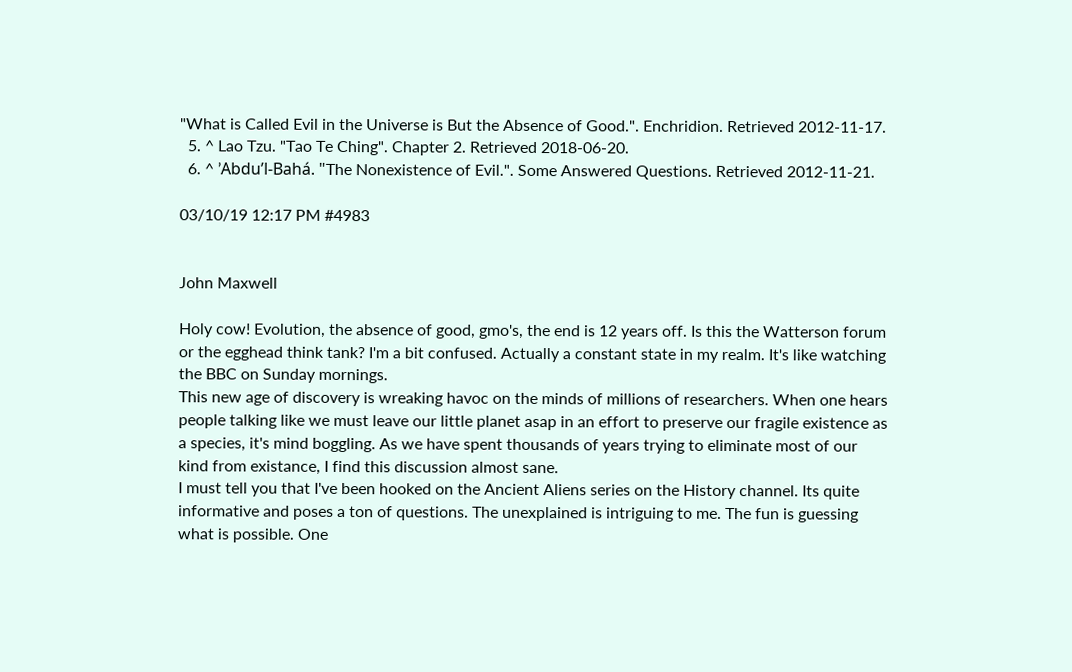"What is Called Evil in the Universe is But the Absence of Good.". Enchridion. Retrieved 2012-11-17.
  5. ^ Lao Tzu. "Tao Te Ching". Chapter 2. Retrieved 2018-06-20.
  6. ^ ’Abdu’l-Bahá. "The Nonexistence of Evil.". Some Answered Questions. Retrieved 2012-11-21.

03/10/19 12:17 PM #4983


John Maxwell

Holy cow! Evolution, the absence of good, gmo's, the end is 12 years off. Is this the Watterson forum or the egghead think tank? I'm a bit confused. Actually a constant state in my realm. It's like watching the BBC on Sunday mornings.
This new age of discovery is wreaking havoc on the minds of millions of researchers. When one hears people talking like we must leave our little planet asap in an effort to preserve our fragile existence as a species, it's mind boggling. As we have spent thousands of years trying to eliminate most of our kind from existance, I find this discussion almost sane.
I must tell you that I've been hooked on the Ancient Aliens series on the History channel. Its quite informative and poses a ton of questions. The unexplained is intriguing to me. The fun is guessing what is possible. One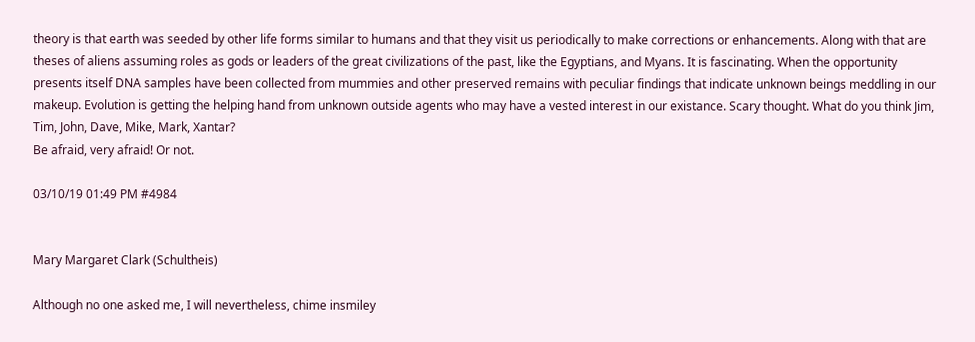theory is that earth was seeded by other life forms similar to humans and that they visit us periodically to make corrections or enhancements. Along with that are theses of aliens assuming roles as gods or leaders of the great civilizations of the past, like the Egyptians, and Myans. It is fascinating. When the opportunity presents itself DNA samples have been collected from mummies and other preserved remains with peculiar findings that indicate unknown beings meddling in our makeup. Evolution is getting the helping hand from unknown outside agents who may have a vested interest in our existance. Scary thought. What do you think Jim, Tim, John, Dave, Mike, Mark, Xantar?
Be afraid, very afraid! Or not.

03/10/19 01:49 PM #4984


Mary Margaret Clark (Schultheis)

Although no one asked me, I will nevertheless, chime insmiley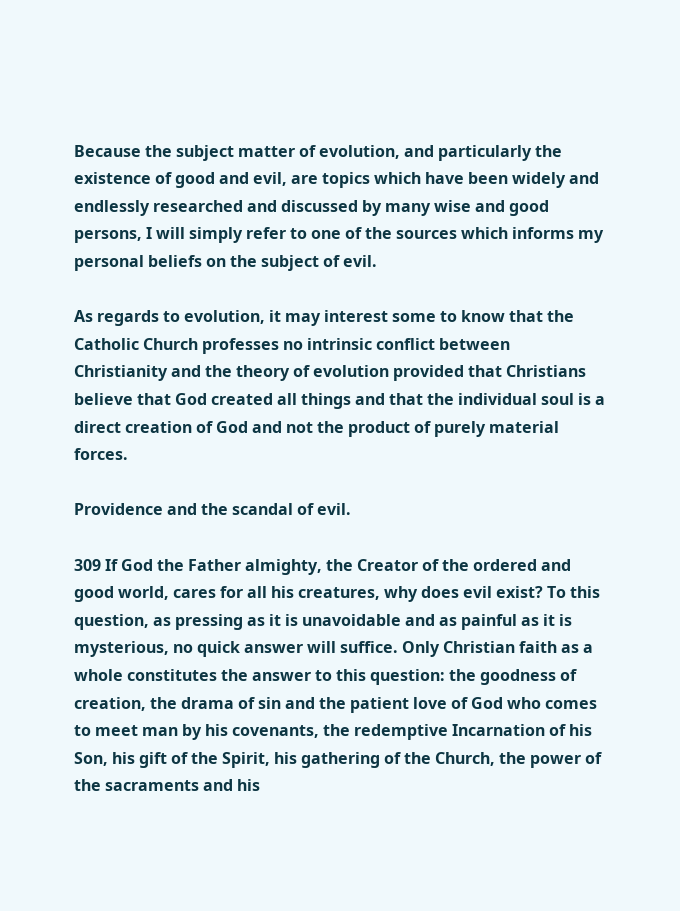Because the subject matter of evolution, and particularly the existence of good and evil, are topics which have been widely and endlessly researched and discussed by many wise and good persons, I will simply refer to one of the sources which informs my personal beliefs on the subject of evil.

As regards to evolution, it may interest some to know that the Catholic Church professes no intrinsic conflict between Christianity and the theory of evolution provided that Christians believe that God created all things and that the individual soul is a direct creation of God and not the product of purely material forces.

Providence and the scandal of evil.

309 If God the Father almighty, the Creator of the ordered and good world, cares for all his creatures, why does evil exist? To this question, as pressing as it is unavoidable and as painful as it is mysterious, no quick answer will suffice. Only Christian faith as a whole constitutes the answer to this question: the goodness of creation, the drama of sin and the patient love of God who comes to meet man by his covenants, the redemptive Incarnation of his Son, his gift of the Spirit, his gathering of the Church, the power of the sacraments and his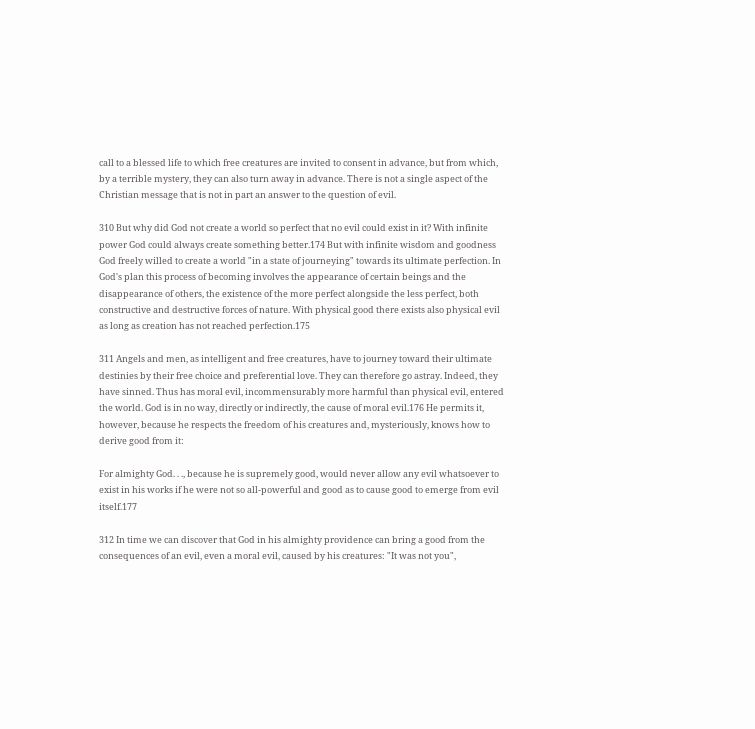call to a blessed life to which free creatures are invited to consent in advance, but from which, by a terrible mystery, they can also turn away in advance. There is not a single aspect of the Christian message that is not in part an answer to the question of evil.

310 But why did God not create a world so perfect that no evil could exist in it? With infinite power God could always create something better.174 But with infinite wisdom and goodness God freely willed to create a world "in a state of journeying" towards its ultimate perfection. In God's plan this process of becoming involves the appearance of certain beings and the disappearance of others, the existence of the more perfect alongside the less perfect, both constructive and destructive forces of nature. With physical good there exists also physical evil as long as creation has not reached perfection.175

311 Angels and men, as intelligent and free creatures, have to journey toward their ultimate destinies by their free choice and preferential love. They can therefore go astray. Indeed, they have sinned. Thus has moral evil, incommensurably more harmful than physical evil, entered the world. God is in no way, directly or indirectly, the cause of moral evil.176 He permits it, however, because he respects the freedom of his creatures and, mysteriously, knows how to derive good from it:

For almighty God. . ., because he is supremely good, would never allow any evil whatsoever to exist in his works if he were not so all-powerful and good as to cause good to emerge from evil itself.177

312 In time we can discover that God in his almighty providence can bring a good from the consequences of an evil, even a moral evil, caused by his creatures: "It was not you",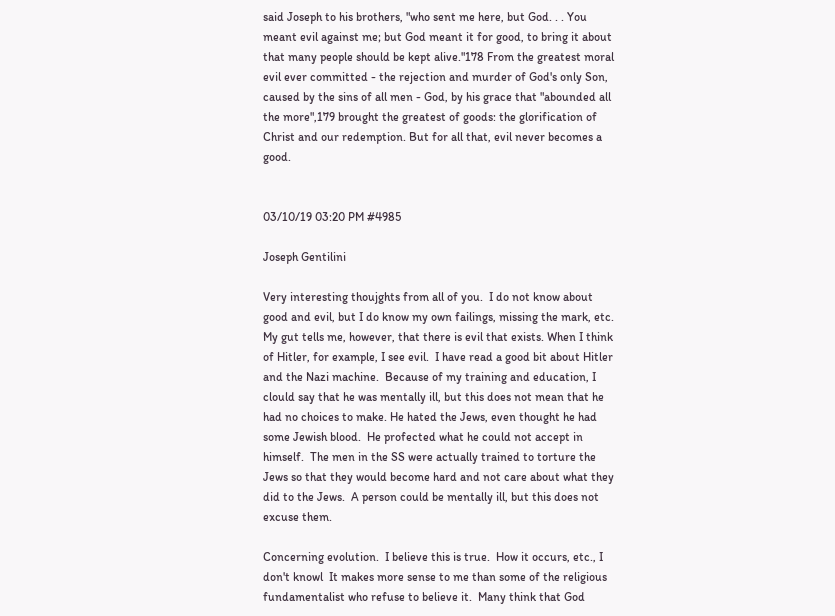said Joseph to his brothers, "who sent me here, but God. . . You meant evil against me; but God meant it for good, to bring it about that many people should be kept alive."178 From the greatest moral evil ever committed - the rejection and murder of God's only Son, caused by the sins of all men - God, by his grace that "abounded all the more",179 brought the greatest of goods: the glorification of Christ and our redemption. But for all that, evil never becomes a good.


03/10/19 03:20 PM #4985

Joseph Gentilini

Very interesting thoujghts from all of you.  I do not know about good and evil, but I do know my own failings, missing the mark, etc. My gut tells me, however, that there is evil that exists. When I think of Hitler, for example, I see evil.  I have read a good bit about Hitler and the Nazi machine.  Because of my training and education, I clould say that he was mentally ill, but this does not mean that he had no choices to make. He hated the Jews, even thought he had some Jewish blood.  He profected what he could not accept in himself.  The men in the SS were actually trained to torture the Jews so that they would become hard and not care about what they did to the Jews.  A person could be mentally ill, but this does not excuse them.

Concerning evolution.  I believe this is true.  How it occurs, etc., I don't knowl  It makes more sense to me than some of the religious fundamentalist who refuse to believe it.  Many think that God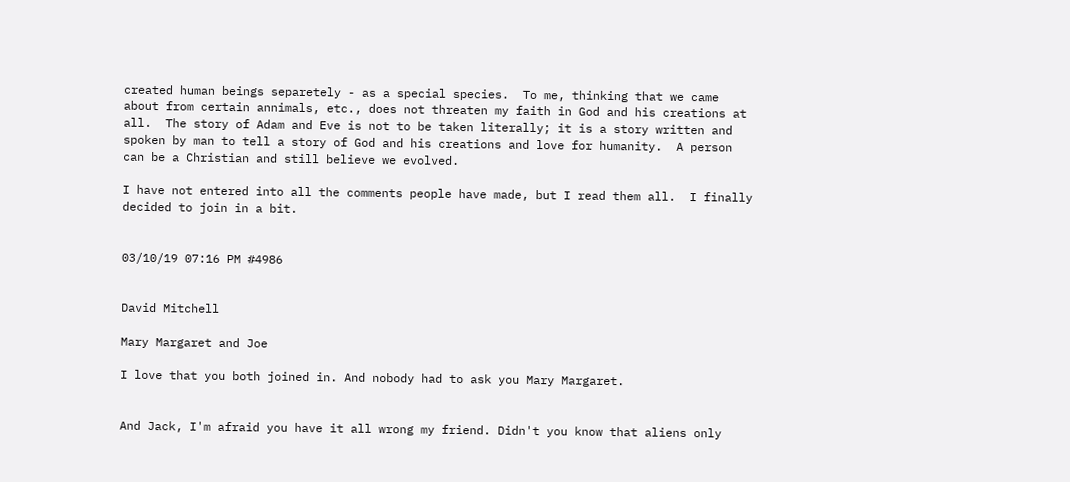created human beings separetely - as a special species.  To me, thinking that we came about from certain annimals, etc., does not threaten my faith in God and his creations at all.  The story of Adam and Eve is not to be taken literally; it is a story written and spoken by man to tell a story of God and his creations and love for humanity.  A person can be a Christian and still believe we evolved.

I have not entered into all the comments people have made, but I read them all.  I finally decided to join in a bit.


03/10/19 07:16 PM #4986


David Mitchell

Mary Margaret and Joe

I love that you both joined in. And nobody had to ask you Mary Margaret.


And Jack, I'm afraid you have it all wrong my friend. Didn't you know that aliens only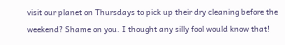visit our planet on Thursdays to pick up their dry cleaning before the weekend? Shame on you. I thought any silly fool would know that!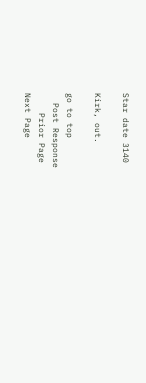Star date 3140

Kirk, out.

go to top
  Post Response
    Prior Page
Next Page